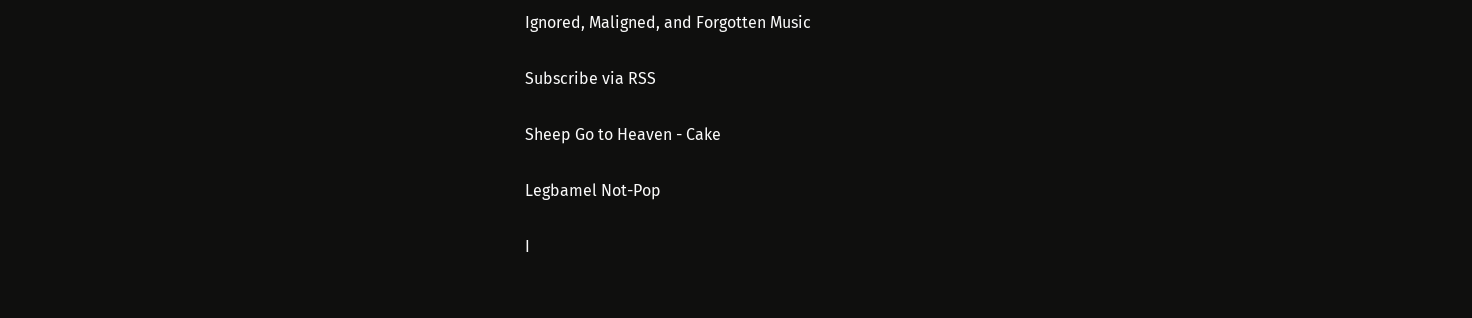Ignored, Maligned, and Forgotten Music

Subscribe via RSS

Sheep Go to Heaven - Cake

Legbamel Not-Pop

I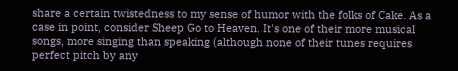share a certain twistedness to my sense of humor with the folks of Cake. As a case in point, consider Sheep Go to Heaven. It's one of their more musical songs, more singing than speaking (although none of their tunes requires perfect pitch by any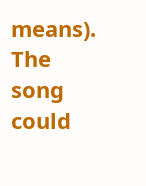means). The song could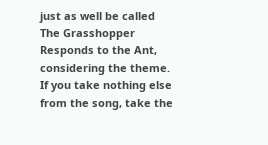just as well be called The Grasshopper Responds to the Ant, considering the theme. If you take nothing else from the song, take the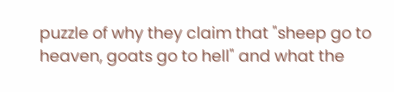puzzle of why they claim that "sheep go to heaven, goats go to hell" and what the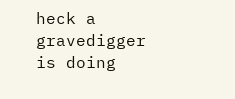heck a gravedigger is doing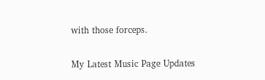with those forceps.

My Latest Music Page Updates